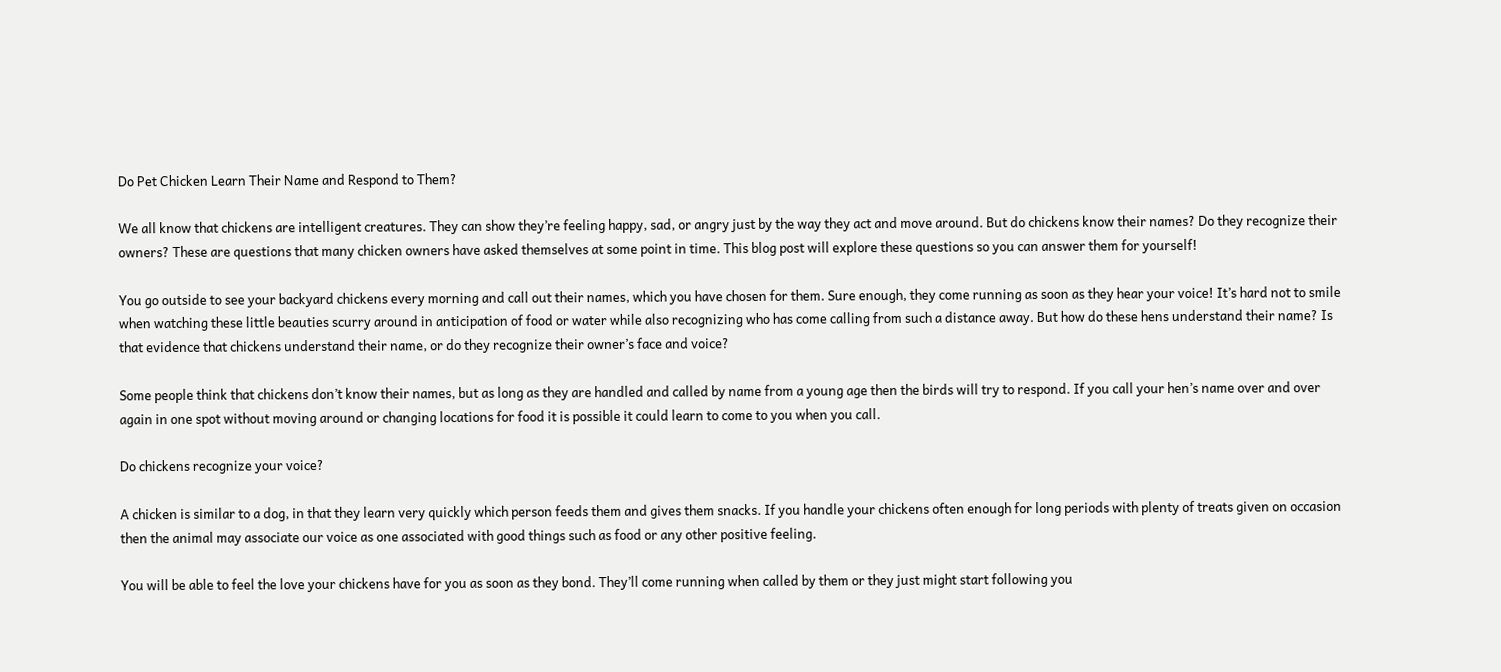Do Pet Chicken Learn Their Name and Respond to Them?

We all know that chickens are intelligent creatures. They can show they’re feeling happy, sad, or angry just by the way they act and move around. But do chickens know their names? Do they recognize their owners? These are questions that many chicken owners have asked themselves at some point in time. This blog post will explore these questions so you can answer them for yourself!

You go outside to see your backyard chickens every morning and call out their names, which you have chosen for them. Sure enough, they come running as soon as they hear your voice! It’s hard not to smile when watching these little beauties scurry around in anticipation of food or water while also recognizing who has come calling from such a distance away. But how do these hens understand their name? Is that evidence that chickens understand their name, or do they recognize their owner’s face and voice?

Some people think that chickens don’t know their names, but as long as they are handled and called by name from a young age then the birds will try to respond. If you call your hen’s name over and over again in one spot without moving around or changing locations for food it is possible it could learn to come to you when you call.

Do chickens recognize your voice?

A chicken is similar to a dog, in that they learn very quickly which person feeds them and gives them snacks. If you handle your chickens often enough for long periods with plenty of treats given on occasion then the animal may associate our voice as one associated with good things such as food or any other positive feeling.

You will be able to feel the love your chickens have for you as soon as they bond. They’ll come running when called by them or they just might start following you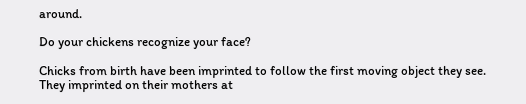around.

Do your chickens recognize your face?

Chicks from birth have been imprinted to follow the first moving object they see. They imprinted on their mothers at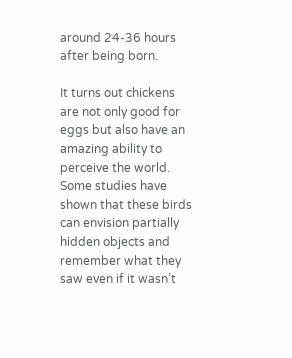around 24-36 hours after being born.

It turns out chickens are not only good for eggs but also have an amazing ability to perceive the world. Some studies have shown that these birds can envision partially hidden objects and remember what they saw even if it wasn’t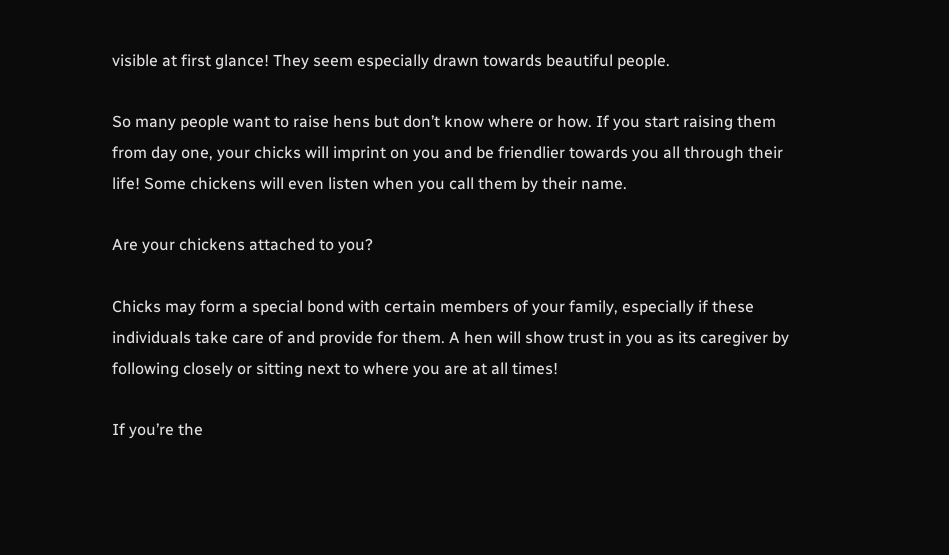visible at first glance! They seem especially drawn towards beautiful people.

So many people want to raise hens but don’t know where or how. If you start raising them from day one, your chicks will imprint on you and be friendlier towards you all through their life! Some chickens will even listen when you call them by their name.

Are your chickens attached to you?

Chicks may form a special bond with certain members of your family, especially if these individuals take care of and provide for them. A hen will show trust in you as its caregiver by following closely or sitting next to where you are at all times!

If you’re the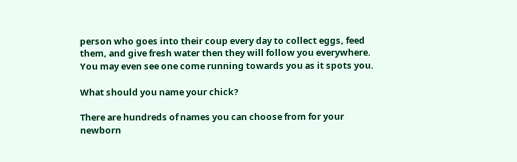person who goes into their coup every day to collect eggs, feed them, and give fresh water then they will follow you everywhere. You may even see one come running towards you as it spots you.

What should you name your chick?

There are hundreds of names you can choose from for your newborn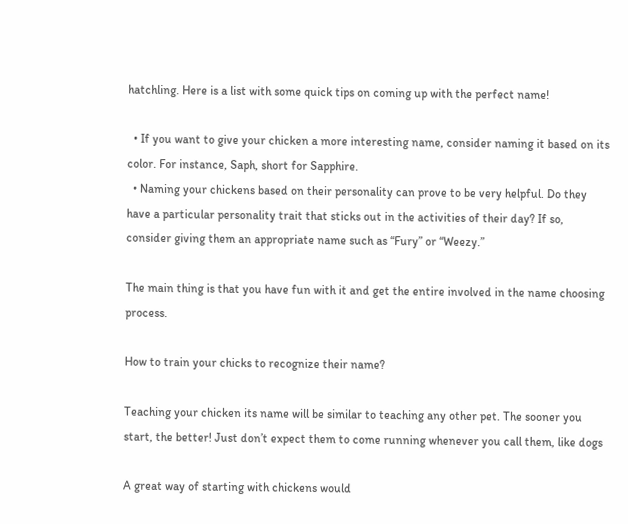hatchling. Here is a list with some quick tips on coming up with the perfect name!

  • If you want to give your chicken a more interesting name, consider naming it based on its color. For instance, Saph, short for Sapphire.
  • Naming your chickens based on their personality can prove to be very helpful. Do they have a particular personality trait that sticks out in the activities of their day? If so, consider giving them an appropriate name such as “Fury” or “Weezy.”

The main thing is that you have fun with it and get the entire involved in the name choosing process.

How to train your chicks to recognize their name?

Teaching your chicken its name will be similar to teaching any other pet. The sooner you start, the better! Just don’t expect them to come running whenever you call them, like dogs

A great way of starting with chickens would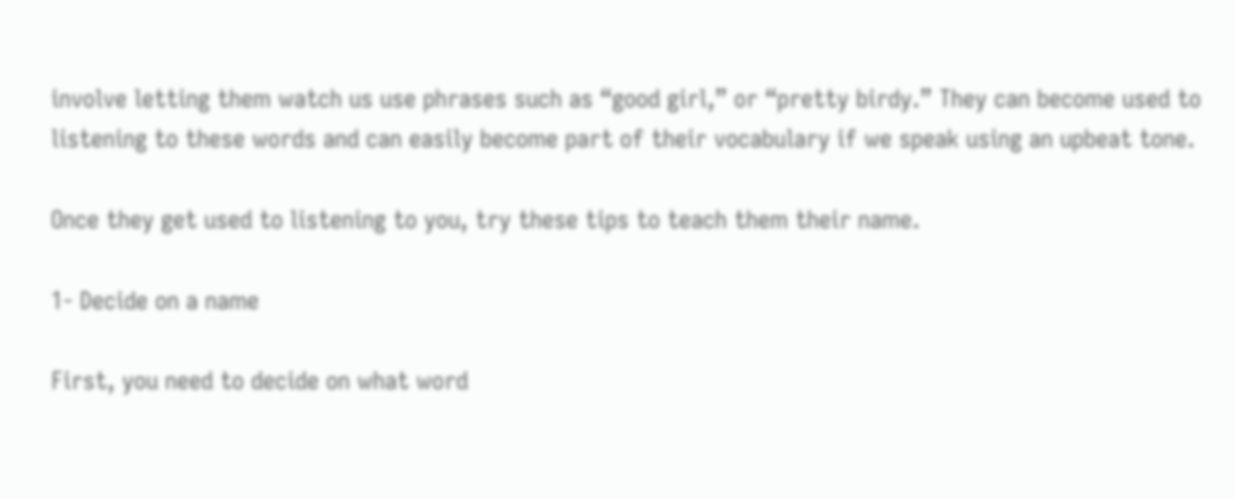involve letting them watch us use phrases such as “good girl,” or “pretty birdy.” They can become used to listening to these words and can easily become part of their vocabulary if we speak using an upbeat tone.

Once they get used to listening to you, try these tips to teach them their name.

1- Decide on a name

First, you need to decide on what word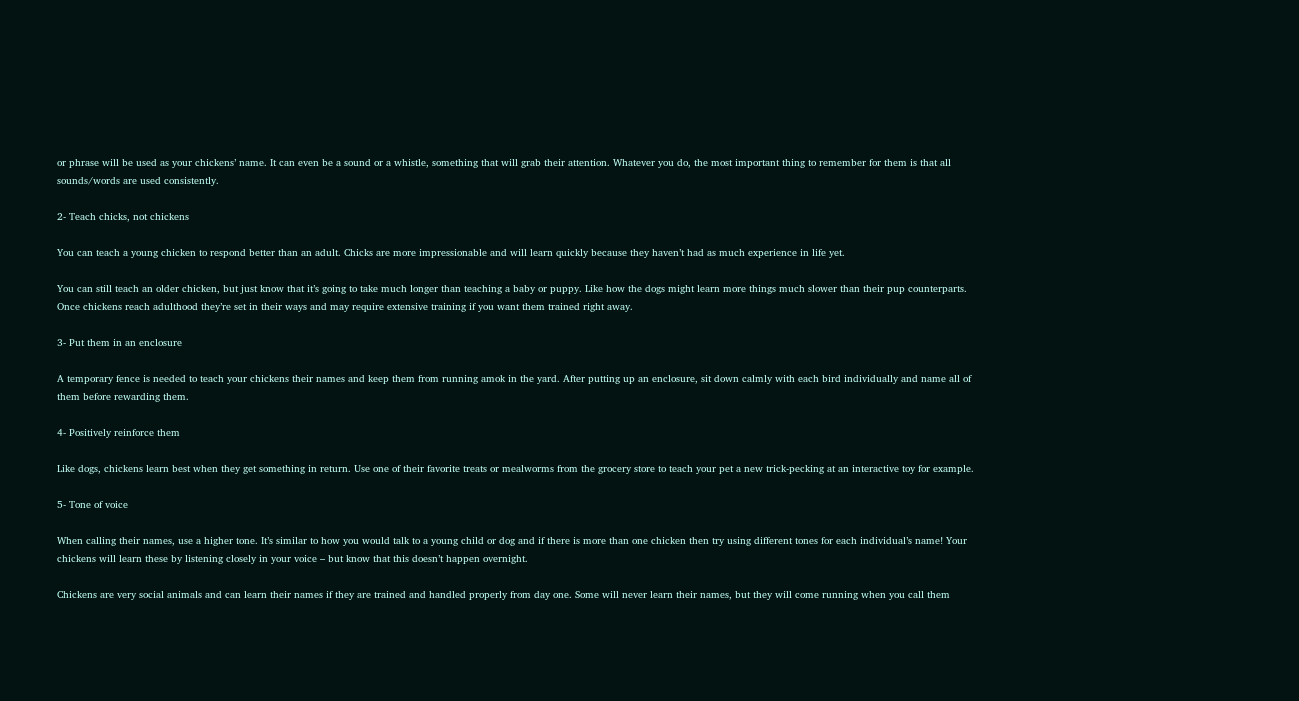or phrase will be used as your chickens’ name. It can even be a sound or a whistle, something that will grab their attention. Whatever you do, the most important thing to remember for them is that all sounds/words are used consistently.

2- Teach chicks, not chickens

You can teach a young chicken to respond better than an adult. Chicks are more impressionable and will learn quickly because they haven’t had as much experience in life yet.

You can still teach an older chicken, but just know that it’s going to take much longer than teaching a baby or puppy. Like how the dogs might learn more things much slower than their pup counterparts. Once chickens reach adulthood they’re set in their ways and may require extensive training if you want them trained right away.

3- Put them in an enclosure

A temporary fence is needed to teach your chickens their names and keep them from running amok in the yard. After putting up an enclosure, sit down calmly with each bird individually and name all of them before rewarding them.

4- Positively reinforce them

Like dogs, chickens learn best when they get something in return. Use one of their favorite treats or mealworms from the grocery store to teach your pet a new trick-pecking at an interactive toy for example.

5- Tone of voice

When calling their names, use a higher tone. It’s similar to how you would talk to a young child or dog and if there is more than one chicken then try using different tones for each individual’s name! Your chickens will learn these by listening closely in your voice – but know that this doesn’t happen overnight.

Chickens are very social animals and can learn their names if they are trained and handled properly from day one. Some will never learn their names, but they will come running when you call them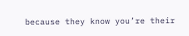because they know you’re their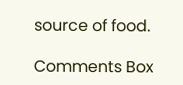source of food.

Comments Box